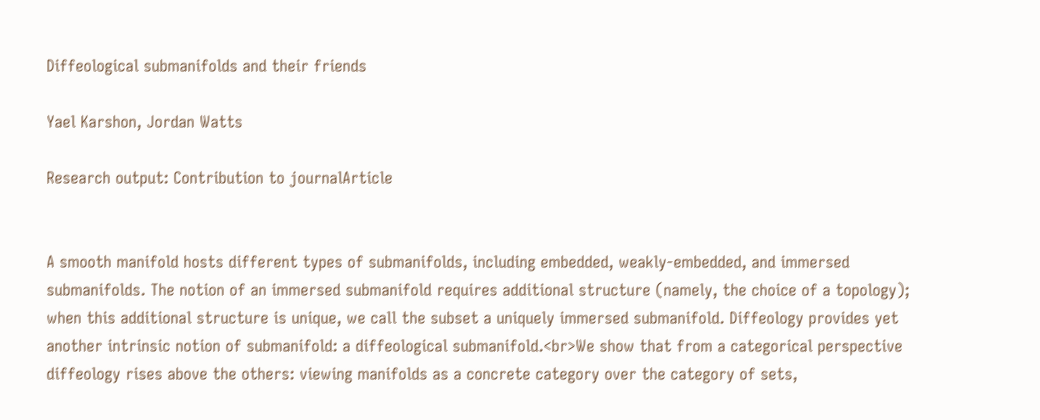Diffeological submanifolds and their friends

Yael Karshon, Jordan Watts

Research output: Contribution to journalArticle


A smooth manifold hosts different types of submanifolds, including embedded, weakly-embedded, and immersed submanifolds. The notion of an immersed submanifold requires additional structure (namely, the choice of a topology); when this additional structure is unique, we call the subset a uniquely immersed submanifold. Diffeology provides yet another intrinsic notion of submanifold: a diffeological submanifold.<br>We show that from a categorical perspective diffeology rises above the others: viewing manifolds as a concrete category over the category of sets,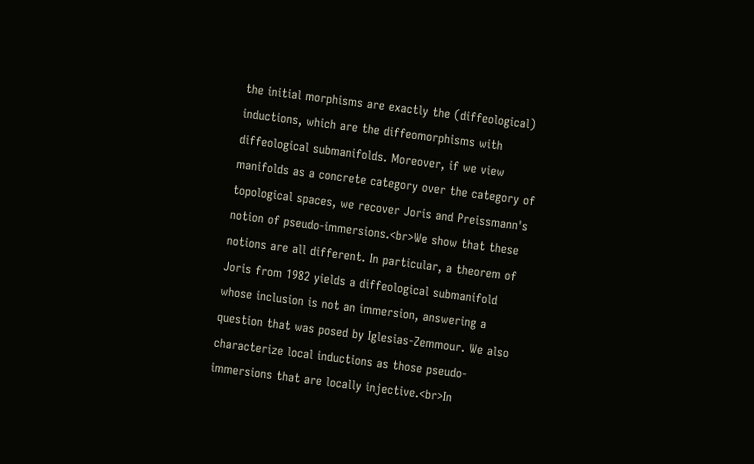the initial morphisms are exactly the (diffeological) inductions, which are the diffeomorphisms with diffeological submanifolds. Moreover, if we view manifolds as a concrete category over the category of topological spaces, we recover Joris and Preissmann's notion of pseudo-immersions.<br>We show that these notions are all different. In particular, a theorem of Joris from 1982 yields a diffeological submanifold whose inclusion is not an immersion, answering a question that was posed by Iglesias-Zemmour. We also characterize local inductions as those pseudo-immersions that are locally injective.<br>In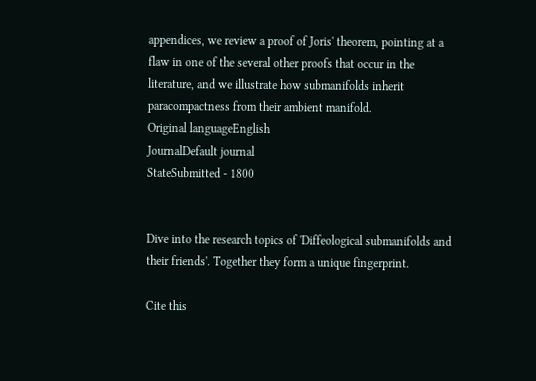appendices, we review a proof of Joris' theorem, pointing at a flaw in one of the several other proofs that occur in the literature, and we illustrate how submanifolds inherit paracompactness from their ambient manifold.
Original languageEnglish
JournalDefault journal
StateSubmitted - 1800


Dive into the research topics of 'Diffeological submanifolds and their friends'. Together they form a unique fingerprint.

Cite this